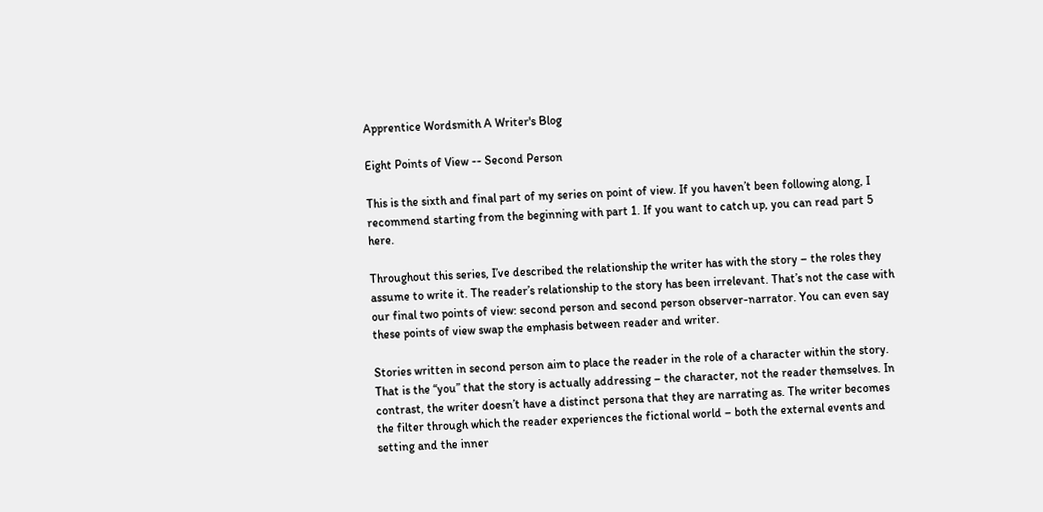Apprentice Wordsmith A Writer's Blog

Eight Points of View -- Second Person

This is the sixth and final part of my series on point of view. If you haven’t been following along, I recommend starting from the beginning with part 1. If you want to catch up, you can read part 5 here.

Throughout this series, I’ve described the relationship the writer has with the story – the roles they assume to write it. The reader’s relationship to the story has been irrelevant. That’s not the case with our final two points of view: second person and second person observer-narrator. You can even say these points of view swap the emphasis between reader and writer.

Stories written in second person aim to place the reader in the role of a character within the story. That is the “you” that the story is actually addressing – the character, not the reader themselves. In contrast, the writer doesn’t have a distinct persona that they are narrating as. The writer becomes the filter through which the reader experiences the fictional world – both the external events and setting and the inner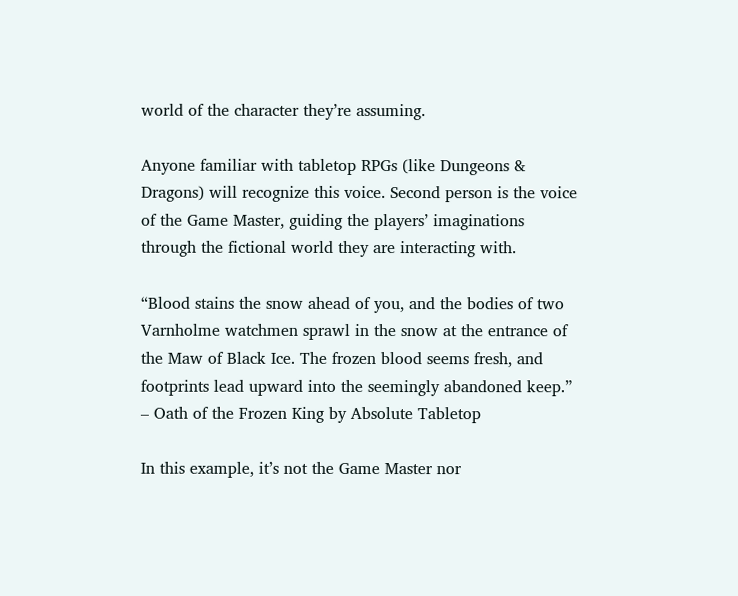world of the character they’re assuming.

Anyone familiar with tabletop RPGs (like Dungeons & Dragons) will recognize this voice. Second person is the voice of the Game Master, guiding the players’ imaginations through the fictional world they are interacting with.

“Blood stains the snow ahead of you, and the bodies of two Varnholme watchmen sprawl in the snow at the entrance of the Maw of Black Ice. The frozen blood seems fresh, and footprints lead upward into the seemingly abandoned keep.” – Oath of the Frozen King by Absolute Tabletop

In this example, it’s not the Game Master nor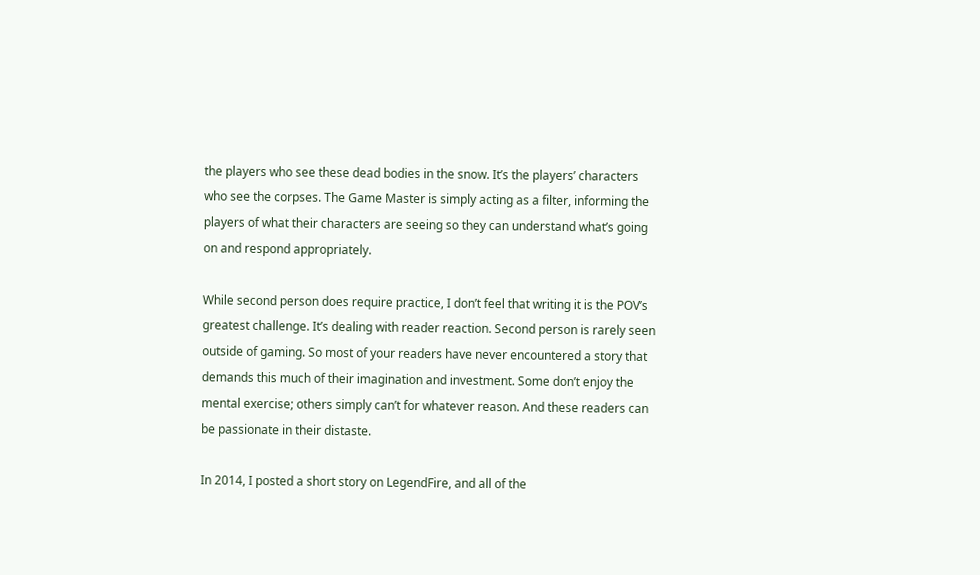the players who see these dead bodies in the snow. It’s the players’ characters who see the corpses. The Game Master is simply acting as a filter, informing the players of what their characters are seeing so they can understand what’s going on and respond appropriately.

While second person does require practice, I don’t feel that writing it is the POV’s greatest challenge. It’s dealing with reader reaction. Second person is rarely seen outside of gaming. So most of your readers have never encountered a story that demands this much of their imagination and investment. Some don’t enjoy the mental exercise; others simply can’t for whatever reason. And these readers can be passionate in their distaste.

In 2014, I posted a short story on LegendFire, and all of the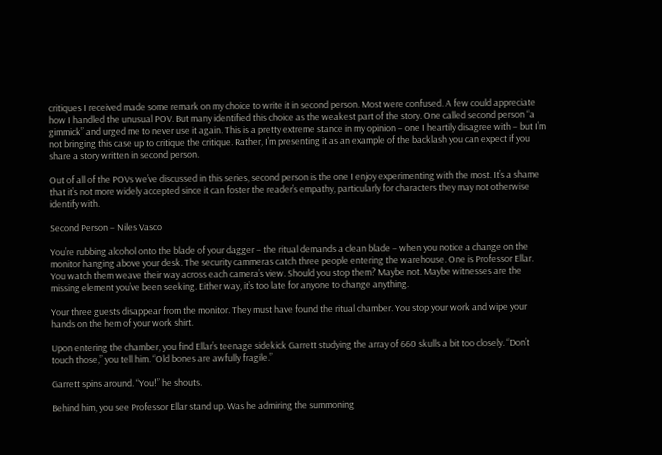critiques I received made some remark on my choice to write it in second person. Most were confused. A few could appreciate how I handled the unusual POV. But many identified this choice as the weakest part of the story. One called second person “a gimmick” and urged me to never use it again. This is a pretty extreme stance in my opinion – one I heartily disagree with – but I’m not bringing this case up to critique the critique. Rather, I’m presenting it as an example of the backlash you can expect if you share a story written in second person.

Out of all of the POVs we’ve discussed in this series, second person is the one I enjoy experimenting with the most. It’s a shame that it’s not more widely accepted since it can foster the reader’s empathy, particularly for characters they may not otherwise identify with.

Second Person – Niles Vasco

You’re rubbing alcohol onto the blade of your dagger – the ritual demands a clean blade – when you notice a change on the monitor hanging above your desk. The security cammeras catch three people entering the warehouse. One is Professor Ellar. You watch them weave their way across each camera’s view. Should you stop them? Maybe not. Maybe witnesses are the missing element you’ve been seeking. Either way, it’s too late for anyone to change anything.

Your three guests disappear from the monitor. They must have found the ritual chamber. You stop your work and wipe your hands on the hem of your work shirt.

Upon entering the chamber, you find Ellar’s teenage sidekick Garrett studying the array of 660 skulls a bit too closely. “Don’t touch those,” you tell him. “Old bones are awfully fragile.”

Garrett spins around. “You!” he shouts.

Behind him, you see Professor Ellar stand up. Was he admiring the summoning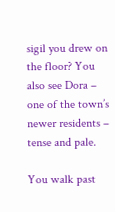sigil you drew on the floor? You also see Dora – one of the town’s newer residents – tense and pale.

You walk past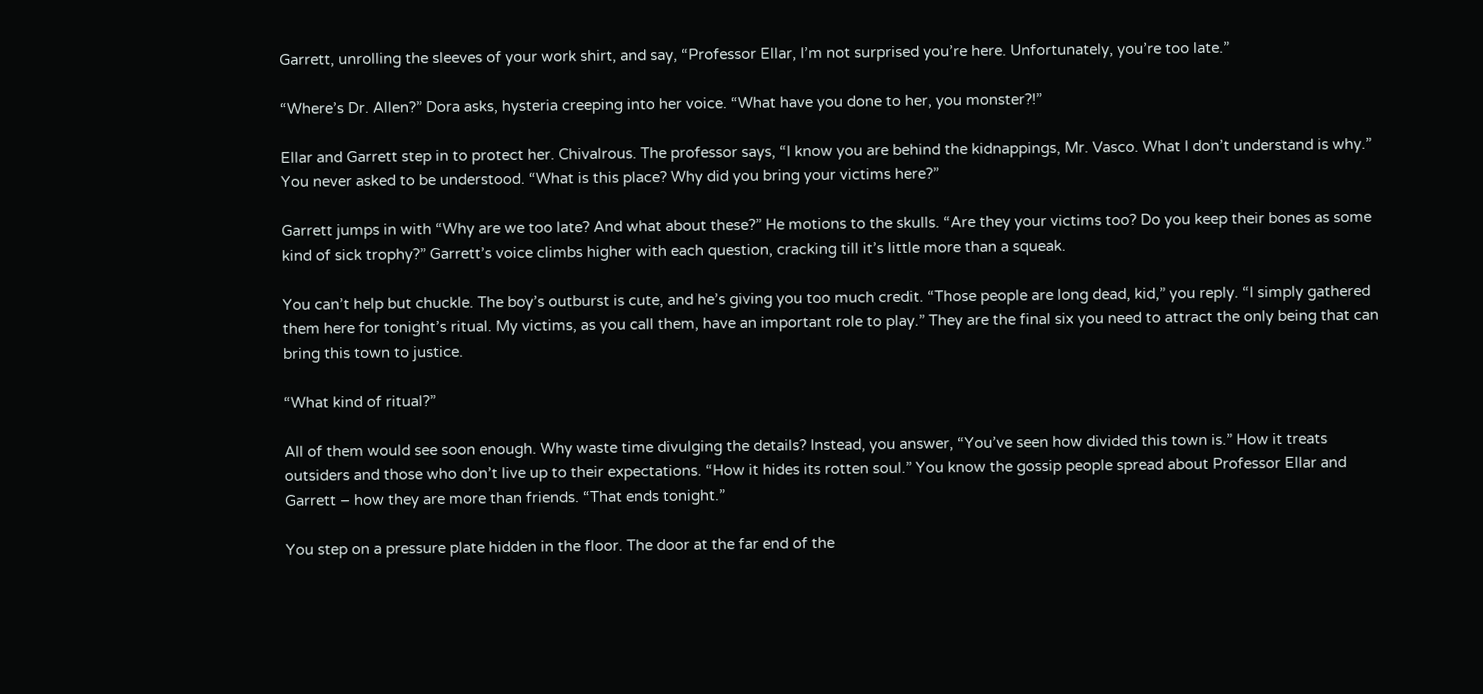Garrett, unrolling the sleeves of your work shirt, and say, “Professor Ellar, I’m not surprised you’re here. Unfortunately, you’re too late.”

“Where’s Dr. Allen?” Dora asks, hysteria creeping into her voice. “What have you done to her, you monster?!”

Ellar and Garrett step in to protect her. Chivalrous. The professor says, “I know you are behind the kidnappings, Mr. Vasco. What I don’t understand is why.” You never asked to be understood. “What is this place? Why did you bring your victims here?”

Garrett jumps in with “Why are we too late? And what about these?” He motions to the skulls. “Are they your victims too? Do you keep their bones as some kind of sick trophy?” Garrett’s voice climbs higher with each question, cracking till it’s little more than a squeak.

You can’t help but chuckle. The boy’s outburst is cute, and he’s giving you too much credit. “Those people are long dead, kid,” you reply. “I simply gathered them here for tonight’s ritual. My victims, as you call them, have an important role to play.” They are the final six you need to attract the only being that can bring this town to justice.

“What kind of ritual?”

All of them would see soon enough. Why waste time divulging the details? Instead, you answer, “You’ve seen how divided this town is.” How it treats outsiders and those who don’t live up to their expectations. “How it hides its rotten soul.” You know the gossip people spread about Professor Ellar and Garrett – how they are more than friends. “That ends tonight.”

You step on a pressure plate hidden in the floor. The door at the far end of the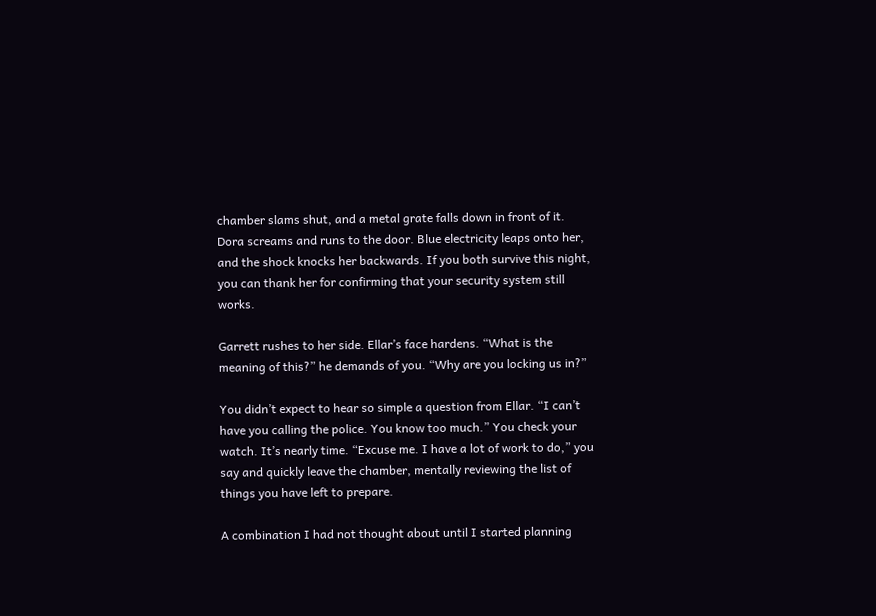chamber slams shut, and a metal grate falls down in front of it. Dora screams and runs to the door. Blue electricity leaps onto her, and the shock knocks her backwards. If you both survive this night, you can thank her for confirming that your security system still works.

Garrett rushes to her side. Ellar’s face hardens. “What is the meaning of this?” he demands of you. “Why are you locking us in?”

You didn’t expect to hear so simple a question from Ellar. “I can’t have you calling the police. You know too much.” You check your watch. It’s nearly time. “Excuse me. I have a lot of work to do,” you say and quickly leave the chamber, mentally reviewing the list of things you have left to prepare.

A combination I had not thought about until I started planning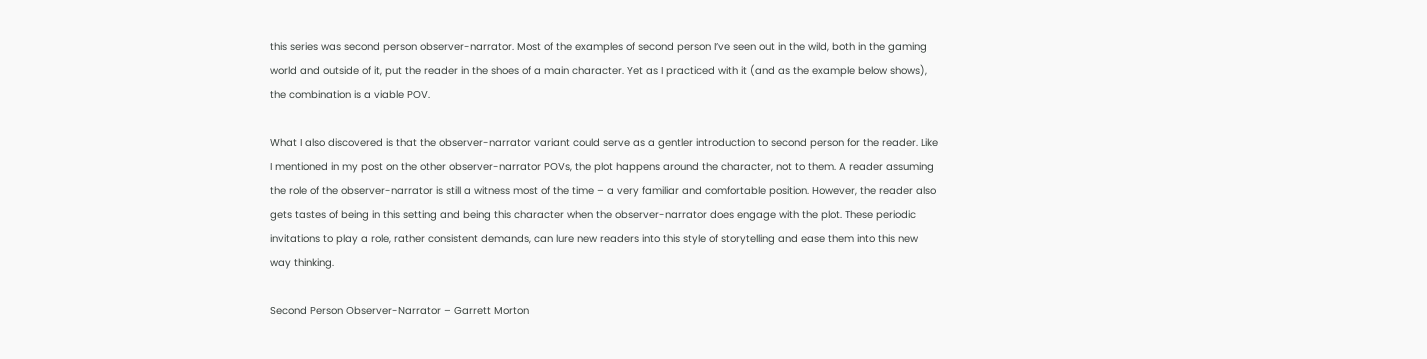this series was second person observer-narrator. Most of the examples of second person I’ve seen out in the wild, both in the gaming world and outside of it, put the reader in the shoes of a main character. Yet as I practiced with it (and as the example below shows), the combination is a viable POV.

What I also discovered is that the observer-narrator variant could serve as a gentler introduction to second person for the reader. Like I mentioned in my post on the other observer-narrator POVs, the plot happens around the character, not to them. A reader assuming the role of the observer-narrator is still a witness most of the time – a very familiar and comfortable position. However, the reader also gets tastes of being in this setting and being this character when the observer-narrator does engage with the plot. These periodic invitations to play a role, rather consistent demands, can lure new readers into this style of storytelling and ease them into this new way thinking.

Second Person Observer-Narrator – Garrett Morton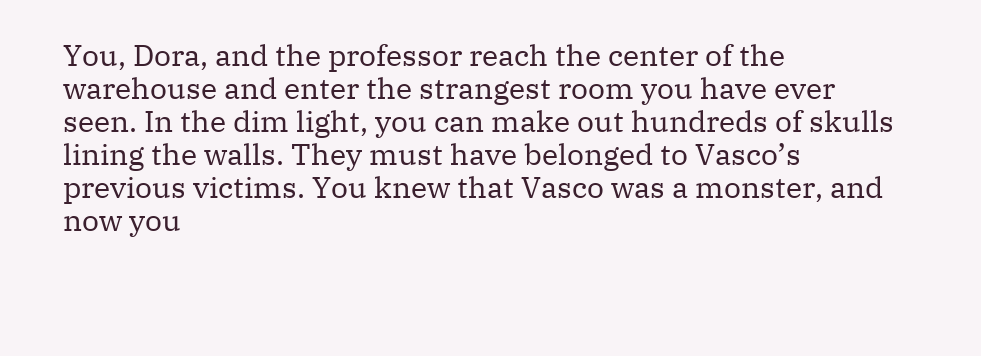You, Dora, and the professor reach the center of the warehouse and enter the strangest room you have ever seen. In the dim light, you can make out hundreds of skulls lining the walls. They must have belonged to Vasco’s previous victims. You knew that Vasco was a monster, and now you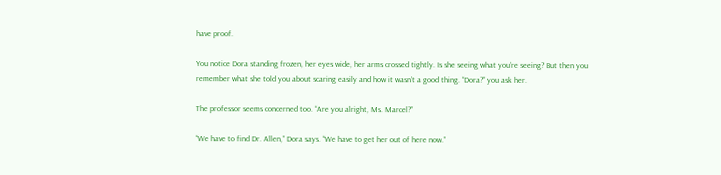have proof.

You notice Dora standing frozen, her eyes wide, her arms crossed tightly. Is she seeing what you’re seeing? But then you remember what she told you about scaring easily and how it wasn’t a good thing. “Dora?” you ask her.

The professor seems concerned too. “Are you alright, Ms. Marcel?”

“We have to find Dr. Allen,” Dora says. “We have to get her out of here now.”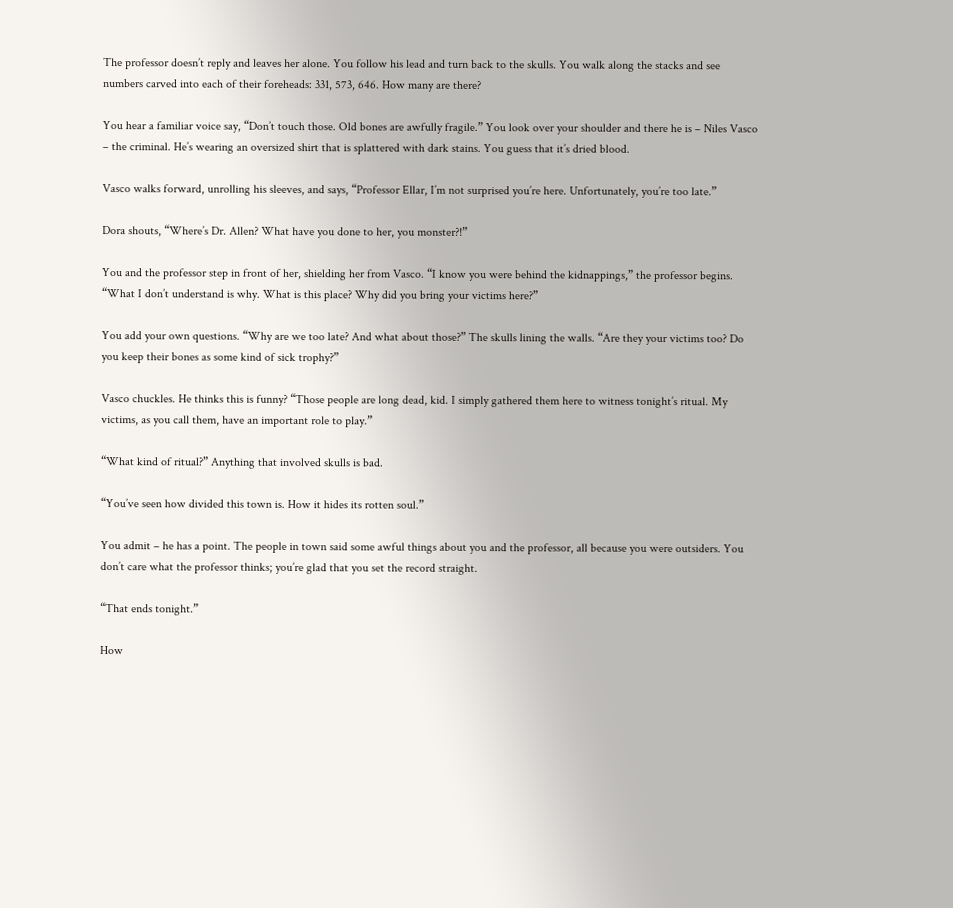The professor doesn’t reply and leaves her alone. You follow his lead and turn back to the skulls. You walk along the stacks and see numbers carved into each of their foreheads: 331, 573, 646. How many are there?

You hear a familiar voice say, “Don’t touch those. Old bones are awfully fragile.” You look over your shoulder and there he is – Niles Vasco – the criminal. He’s wearing an oversized shirt that is splattered with dark stains. You guess that it’s dried blood.

Vasco walks forward, unrolling his sleeves, and says, “Professor Ellar, I’m not surprised you’re here. Unfortunately, you’re too late.”

Dora shouts, “Where’s Dr. Allen? What have you done to her, you monster?!”

You and the professor step in front of her, shielding her from Vasco. “I know you were behind the kidnappings,” the professor begins. “What I don’t understand is why. What is this place? Why did you bring your victims here?”

You add your own questions. “Why are we too late? And what about those?” The skulls lining the walls. “Are they your victims too? Do you keep their bones as some kind of sick trophy?”

Vasco chuckles. He thinks this is funny? “Those people are long dead, kid. I simply gathered them here to witness tonight’s ritual. My victims, as you call them, have an important role to play.”

“What kind of ritual?” Anything that involved skulls is bad.

“You’ve seen how divided this town is. How it hides its rotten soul.”

You admit – he has a point. The people in town said some awful things about you and the professor, all because you were outsiders. You don’t care what the professor thinks; you’re glad that you set the record straight.

“That ends tonight.”

How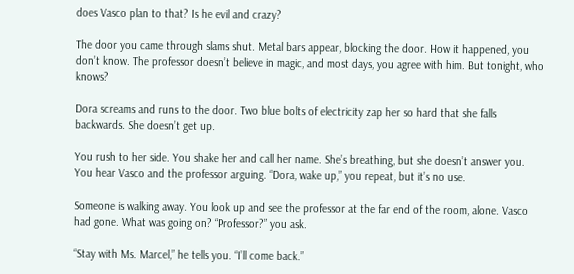does Vasco plan to that? Is he evil and crazy?

The door you came through slams shut. Metal bars appear, blocking the door. How it happened, you don’t know. The professor doesn’t believe in magic, and most days, you agree with him. But tonight, who knows?

Dora screams and runs to the door. Two blue bolts of electricity zap her so hard that she falls backwards. She doesn’t get up.

You rush to her side. You shake her and call her name. She’s breathing, but she doesn’t answer you. You hear Vasco and the professor arguing. “Dora, wake up,” you repeat, but it’s no use.

Someone is walking away. You look up and see the professor at the far end of the room, alone. Vasco had gone. What was going on? “Professor?” you ask.

“Stay with Ms. Marcel,” he tells you. “I’ll come back.”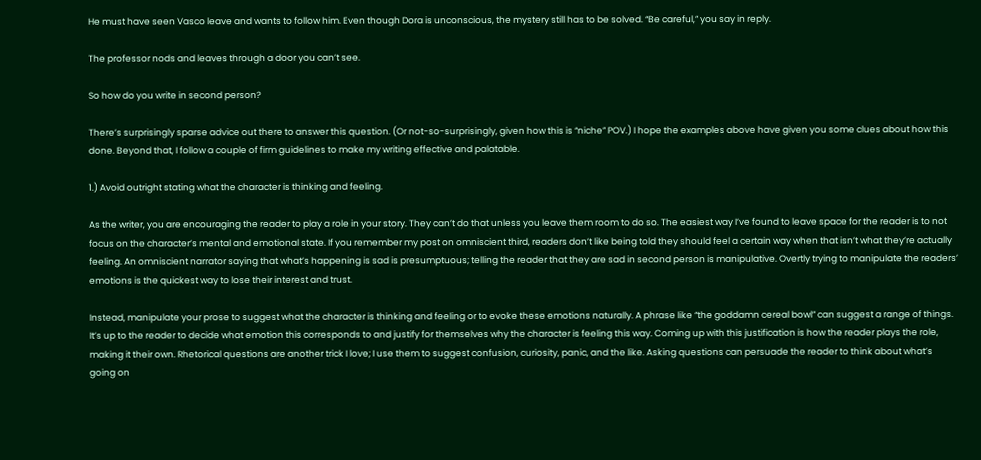He must have seen Vasco leave and wants to follow him. Even though Dora is unconscious, the mystery still has to be solved. “Be careful,” you say in reply.

The professor nods and leaves through a door you can’t see.

So how do you write in second person?

There’s surprisingly sparse advice out there to answer this question. (Or not-so-surprisingly, given how this is “niche” POV.) I hope the examples above have given you some clues about how this done. Beyond that, I follow a couple of firm guidelines to make my writing effective and palatable.

1.) Avoid outright stating what the character is thinking and feeling.

As the writer, you are encouraging the reader to play a role in your story. They can’t do that unless you leave them room to do so. The easiest way I’ve found to leave space for the reader is to not focus on the character’s mental and emotional state. If you remember my post on omniscient third, readers don’t like being told they should feel a certain way when that isn’t what they’re actually feeling. An omniscient narrator saying that what’s happening is sad is presumptuous; telling the reader that they are sad in second person is manipulative. Overtly trying to manipulate the readers’ emotions is the quickest way to lose their interest and trust.

Instead, manipulate your prose to suggest what the character is thinking and feeling or to evoke these emotions naturally. A phrase like “the goddamn cereal bowl” can suggest a range of things. It’s up to the reader to decide what emotion this corresponds to and justify for themselves why the character is feeling this way. Coming up with this justification is how the reader plays the role, making it their own. Rhetorical questions are another trick I love; I use them to suggest confusion, curiosity, panic, and the like. Asking questions can persuade the reader to think about what’s going on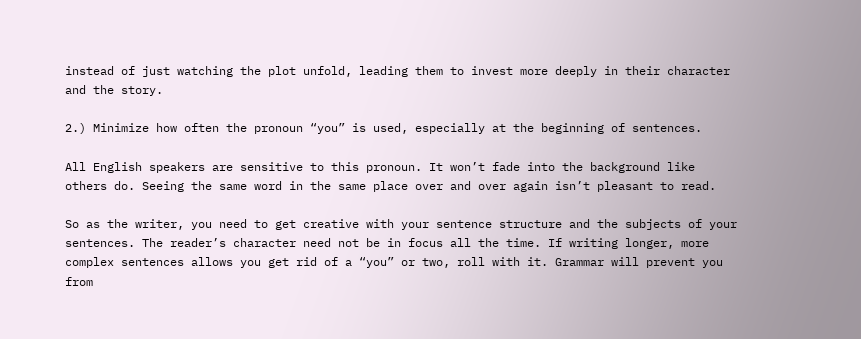instead of just watching the plot unfold, leading them to invest more deeply in their character and the story.

2.) Minimize how often the pronoun “you” is used, especially at the beginning of sentences.

All English speakers are sensitive to this pronoun. It won’t fade into the background like others do. Seeing the same word in the same place over and over again isn’t pleasant to read.

So as the writer, you need to get creative with your sentence structure and the subjects of your sentences. The reader’s character need not be in focus all the time. If writing longer, more complex sentences allows you get rid of a “you” or two, roll with it. Grammar will prevent you from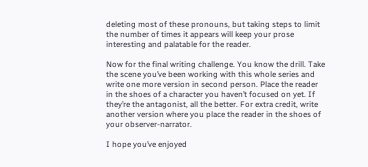deleting most of these pronouns, but taking steps to limit the number of times it appears will keep your prose interesting and palatable for the reader.

Now for the final writing challenge. You know the drill. Take the scene you’ve been working with this whole series and write one more version in second person. Place the reader in the shoes of a character you haven’t focused on yet. If they’re the antagonist, all the better. For extra credit, write another version where you place the reader in the shoes of your observer-narrator.

I hope you’ve enjoyed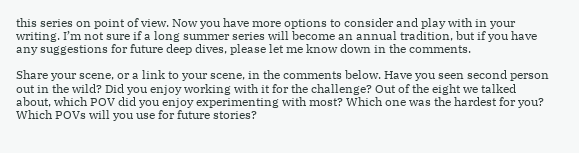this series on point of view. Now you have more options to consider and play with in your writing. I’m not sure if a long summer series will become an annual tradition, but if you have any suggestions for future deep dives, please let me know down in the comments.

Share your scene, or a link to your scene, in the comments below. Have you seen second person out in the wild? Did you enjoy working with it for the challenge? Out of the eight we talked about, which POV did you enjoy experimenting with most? Which one was the hardest for you? Which POVs will you use for future stories?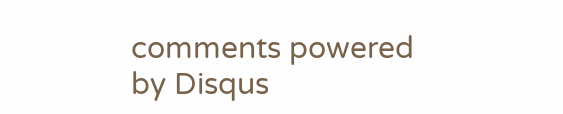comments powered by Disqus